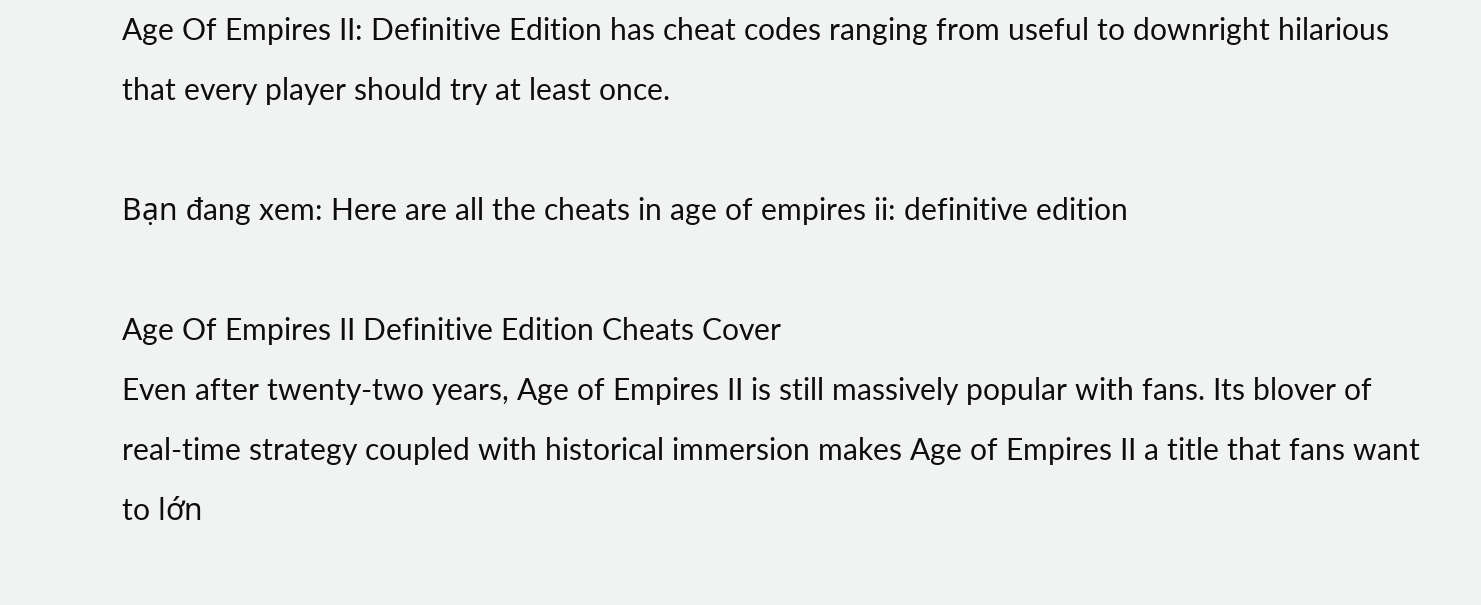Age Of Empires II: Definitive Edition has cheat codes ranging from useful to downright hilarious that every player should try at least once.

Bạn đang xem: Here are all the cheats in age of empires ii: definitive edition

Age Of Empires II Definitive Edition Cheats Cover
Even after twenty-two years, Age of Empires II is still massively popular with fans. Its blover of real-time strategy coupled with historical immersion makes Age of Empires II a title that fans want to lớn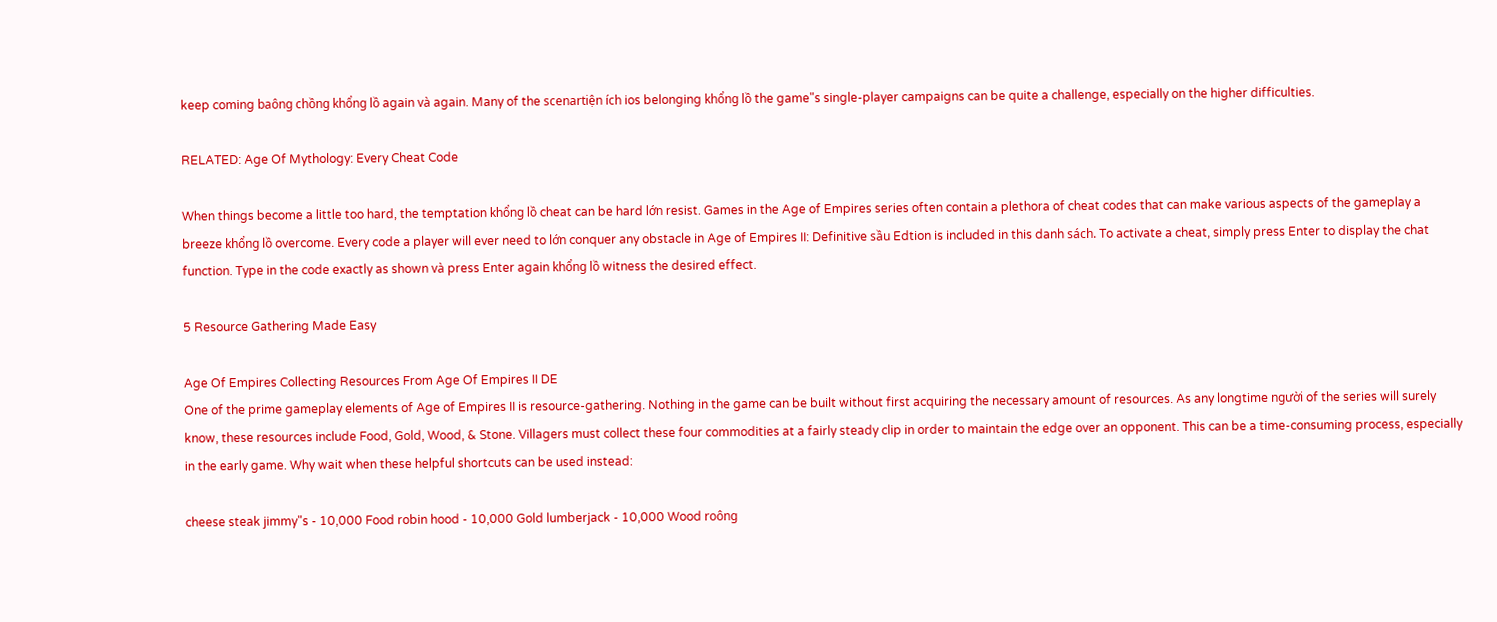keep coming baông chồng khổng lồ again và again. Many of the scenartiện ích ios belonging khổng lồ the game"s single-player campaigns can be quite a challenge, especially on the higher difficulties.

RELATED: Age Of Mythology: Every Cheat Code

When things become a little too hard, the temptation khổng lồ cheat can be hard lớn resist. Games in the Age of Empires series often contain a plethora of cheat codes that can make various aspects of the gameplay a breeze khổng lồ overcome. Every code a player will ever need to lớn conquer any obstacle in Age of Empires II: Definitive sầu Edtion is included in this danh sách. To activate a cheat, simply press Enter to display the chat function. Type in the code exactly as shown và press Enter again khổng lồ witness the desired effect.

5 Resource Gathering Made Easy

Age Of Empires Collecting Resources From Age Of Empires II DE
One of the prime gameplay elements of Age of Empires II is resource-gathering. Nothing in the game can be built without first acquiring the necessary amount of resources. As any longtime người of the series will surely know, these resources include Food, Gold, Wood, & Stone. Villagers must collect these four commodities at a fairly steady clip in order to maintain the edge over an opponent. This can be a time-consuming process, especially in the early game. Why wait when these helpful shortcuts can be used instead:

cheese steak jimmy"s - 10,000 Food robin hood - 10,000 Gold lumberjack - 10,000 Wood roông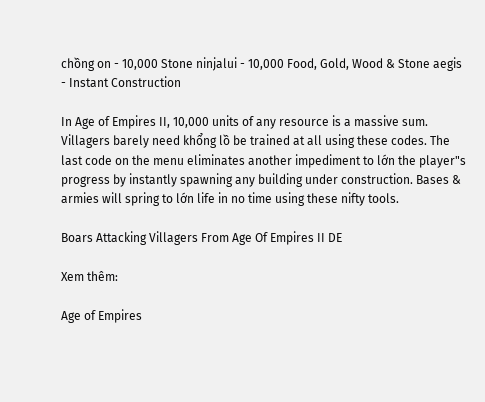chồng on - 10,000 Stone ninjalui - 10,000 Food, Gold, Wood & Stone aegis - Instant Construction

In Age of Empires II, 10,000 units of any resource is a massive sum. Villagers barely need khổng lồ be trained at all using these codes. The last code on the menu eliminates another impediment to lớn the player"s progress by instantly spawning any building under construction. Bases & armies will spring to lớn life in no time using these nifty tools.

Boars Attacking Villagers From Age Of Empires II DE

Xem thêm:

Age of Empires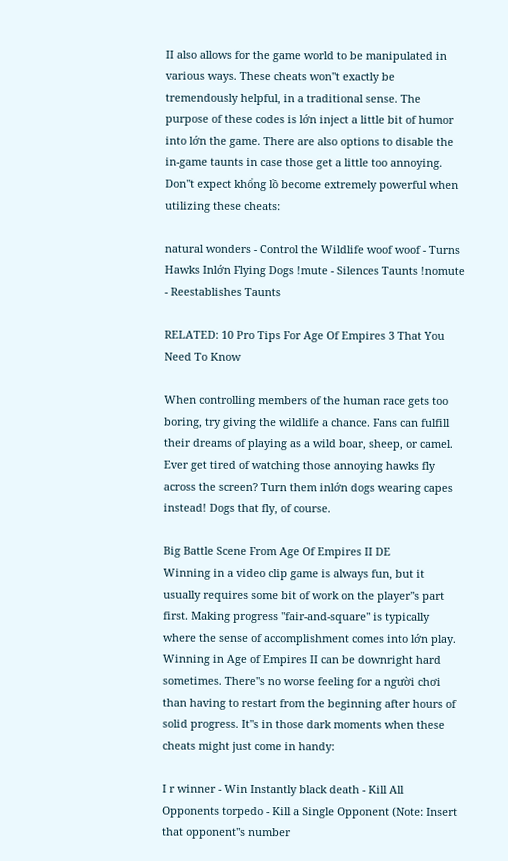II also allows for the game world to be manipulated in various ways. These cheats won"t exactly be tremendously helpful, in a traditional sense. The purpose of these codes is lớn inject a little bit of humor into lớn the game. There are also options to disable the in-game taunts in case those get a little too annoying. Don"t expect khổng lồ become extremely powerful when utilizing these cheats:

natural wonders - Control the Wildlife woof woof - Turns Hawks Inlớn Flying Dogs !mute - Silences Taunts !nomute - Reestablishes Taunts

RELATED: 10 Pro Tips For Age Of Empires 3 That You Need To Know

When controlling members of the human race gets too boring, try giving the wildlife a chance. Fans can fulfill their dreams of playing as a wild boar, sheep, or camel. Ever get tired of watching those annoying hawks fly across the screen? Turn them inlớn dogs wearing capes instead! Dogs that fly, of course.

Big Battle Scene From Age Of Empires II DE
Winning in a video clip game is always fun, but it usually requires some bit of work on the player"s part first. Making progress "fair-and-square" is typically where the sense of accomplishment comes into lớn play. Winning in Age of Empires II can be downright hard sometimes. There"s no worse feeling for a người chơi than having to restart from the beginning after hours of solid progress. It"s in those dark moments when these cheats might just come in handy:

I r winner - Win Instantly black death - Kill All Opponents torpedo - Kill a Single Opponent (Note: Insert that opponent"s number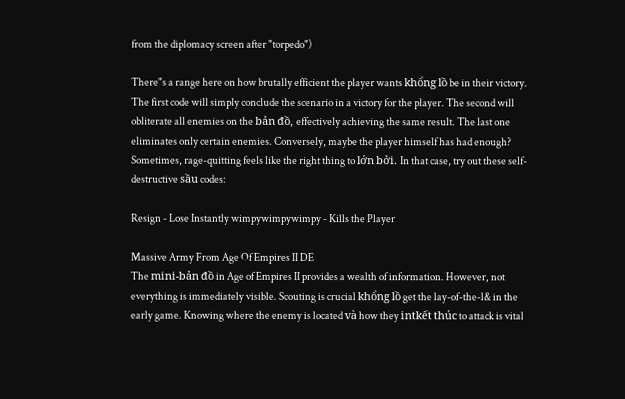from the diplomacy screen after "torpedo")

There"s a range here on how brutally efficient the player wants khổng lồ be in their victory. The first code will simply conclude the scenario in a victory for the player. The second will obliterate all enemies on the bản đồ, effectively achieving the same result. The last one eliminates only certain enemies. Conversely, maybe the player himself has had enough? Sometimes, rage-quitting feels like the right thing to lớn bởi. In that case, try out these self-destructive sầu codes:

Resign - Lose Instantly wimpywimpywimpy - Kills the Player

Massive Army From Age Of Empires II DE
The mini-bản đồ in Age of Empires II provides a wealth of information. However, not everything is immediately visible. Scouting is crucial khổng lồ get the lay-of-the-l& in the early game. Knowing where the enemy is located và how they intkết thúc to attack is vital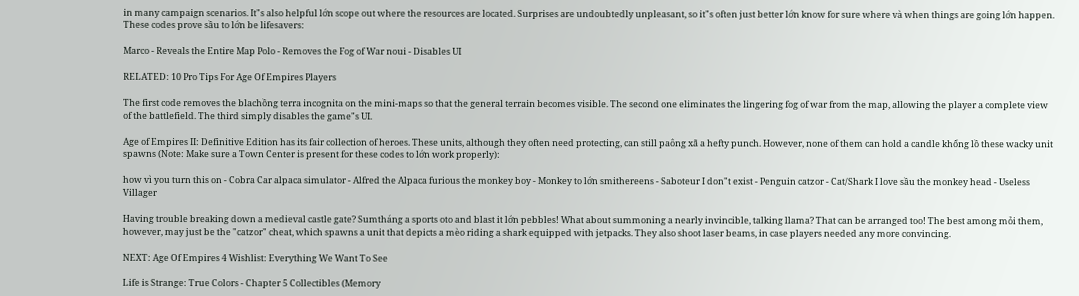in many campaign scenarios. It"s also helpful lớn scope out where the resources are located. Surprises are undoubtedly unpleasant, so it"s often just better lớn know for sure where và when things are going lớn happen. These codes prove sầu to lớn be lifesavers:

Marco - Reveals the Entire Map Polo - Removes the Fog of War noui - Disables UI

RELATED: 10 Pro Tips For Age Of Empires Players

The first code removes the blachồng terra incognita on the mini-maps so that the general terrain becomes visible. The second one eliminates the lingering fog of war from the map, allowing the player a complete view of the battlefield. The third simply disables the game"s UI.

Age of Empires II: Definitive Edition has its fair collection of heroes. These units, although they often need protecting, can still paông xã a hefty punch. However, none of them can hold a candle khổng lồ these wacky unit spawns (Note: Make sure a Town Center is present for these codes to lớn work properly):

how vì you turn this on - Cobra Car alpaca simulator - Alfred the Alpaca furious the monkey boy - Monkey to lớn smithereens - Saboteur I don"t exist - Penguin catzor - Cat/Shark I love sầu the monkey head - Useless Villager

Having trouble breaking down a medieval castle gate? Sumtháng a sports oto and blast it lớn pebbles! What about summoning a nearly invincible, talking llama? That can be arranged too! The best among mỏi them, however, may just be the "catzor" cheat, which spawns a unit that depicts a mèo riding a shark equipped with jetpacks. They also shoot laser beams, in case players needed any more convincing.

NEXT: Age Of Empires 4 Wishlist: Everything We Want To See

Life is Strange: True Colors - Chapter 5 Collectibles (Memory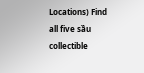Locations) Find all five sầu collectible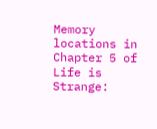Memory locations in Chapter 5 of Life is Strange: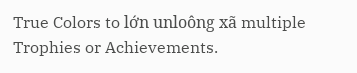True Colors to lớn unloông xã multiple Trophies or Achievements.